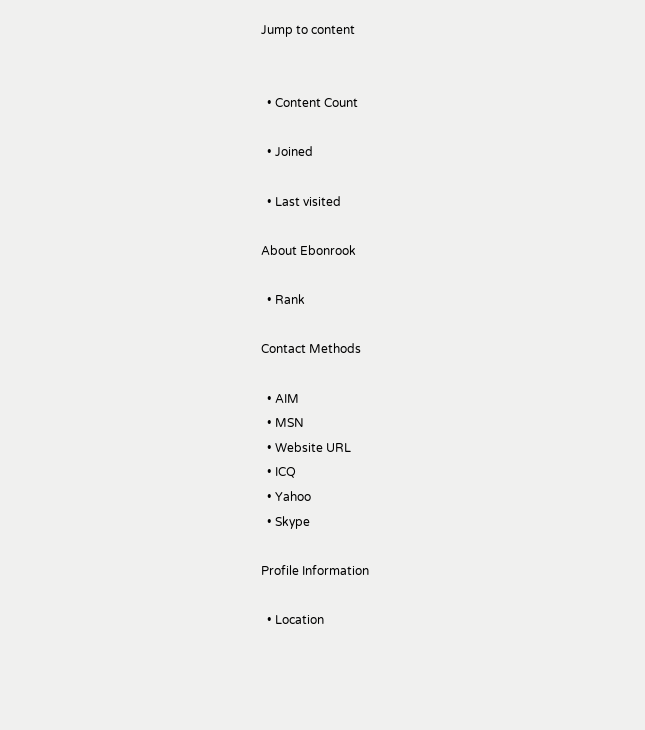Jump to content


  • Content Count

  • Joined

  • Last visited

About Ebonrook

  • Rank

Contact Methods

  • AIM
  • MSN
  • Website URL
  • ICQ
  • Yahoo
  • Skype

Profile Information

  • Location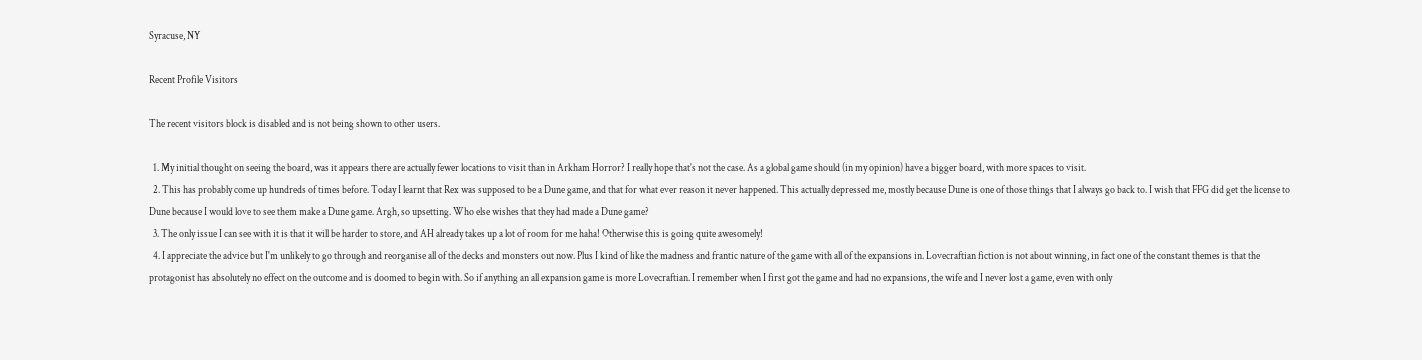Syracuse, NY

Recent Profile Visitors

The recent visitors block is disabled and is not being shown to other users.

  1. My initial thought on seeing the board, was it appears there are actually fewer locations to visit than in Arkham Horror? I really hope that's not the case. As a global game should (in my opinion) have a bigger board, with more spaces to visit.
  2. This has probably come up hundreds of times before. Today I learnt that Rex was supposed to be a Dune game, and that for what ever reason it never happened. This actually depressed me, mostly because Dune is one of those things that I always go back to. I wish that FFG did get the license to Dune because I would love to see them make a Dune game. Argh, so upsetting. Who else wishes that they had made a Dune game?
  3. The only issue I can see with it is that it will be harder to store, and AH already takes up a lot of room for me haha! Otherwise this is going quite awesomely!
  4. I appreciate the advice but I'm unlikely to go through and reorganise all of the decks and monsters out now. Plus I kind of like the madness and frantic nature of the game with all of the expansions in. Lovecraftian fiction is not about winning, in fact one of the constant themes is that the protagonist has absolutely no effect on the outcome and is doomed to begin with. So if anything an all expansion game is more Lovecraftian. I remember when I first got the game and had no expansions, the wife and I never lost a game, even with only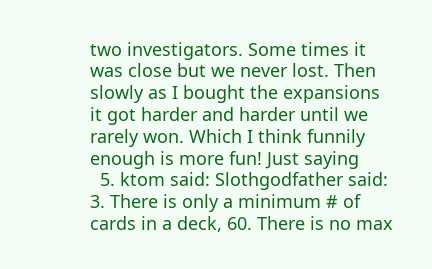two investigators. Some times it was close but we never lost. Then slowly as I bought the expansions it got harder and harder until we rarely won. Which I think funnily enough is more fun! Just saying
  5. ktom said: Slothgodfather said: 3. There is only a minimum # of cards in a deck, 60. There is no max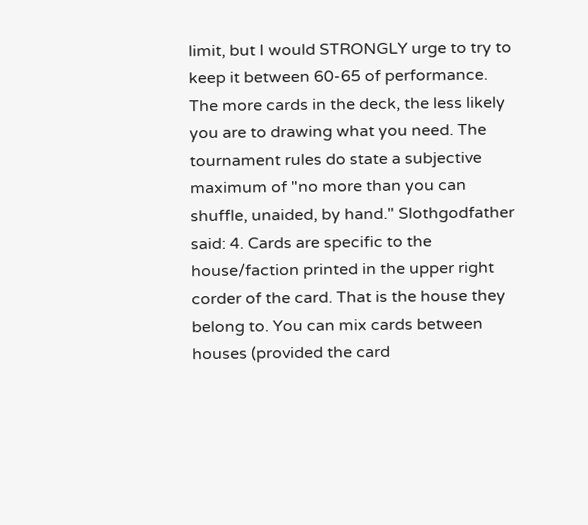limit, but I would STRONGLY urge to try to keep it between 60-65 of performance. The more cards in the deck, the less likely you are to drawing what you need. The tournament rules do state a subjective maximum of "no more than you can shuffle, unaided, by hand." Slothgodfather said: 4. Cards are specific to the house/faction printed in the upper right corder of the card. That is the house they belong to. You can mix cards between houses (provided the card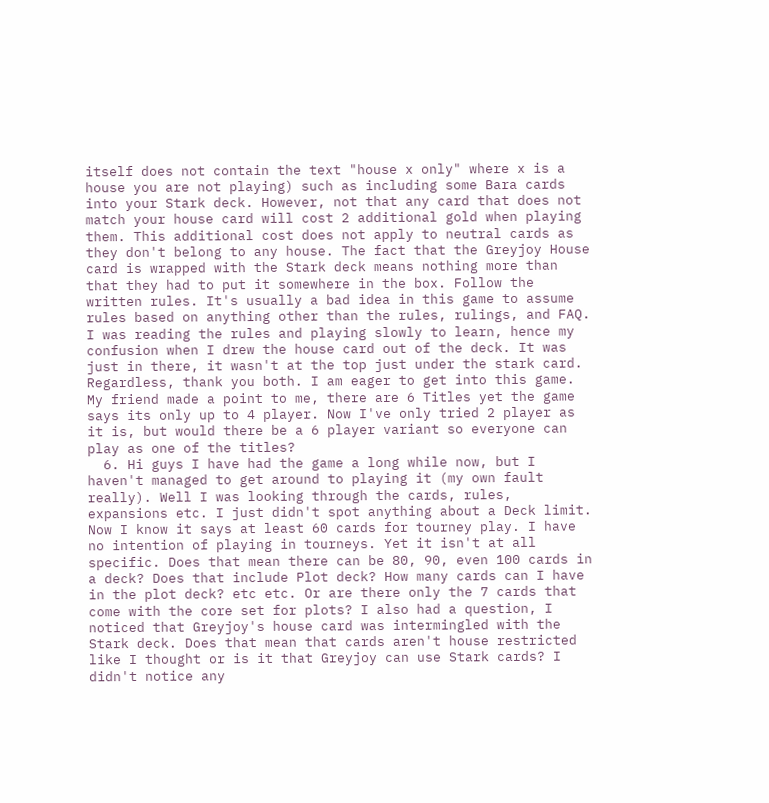itself does not contain the text "house x only" where x is a house you are not playing) such as including some Bara cards into your Stark deck. However, not that any card that does not match your house card will cost 2 additional gold when playing them. This additional cost does not apply to neutral cards as they don't belong to any house. The fact that the Greyjoy House card is wrapped with the Stark deck means nothing more than that they had to put it somewhere in the box. Follow the written rules. It's usually a bad idea in this game to assume rules based on anything other than the rules, rulings, and FAQ. I was reading the rules and playing slowly to learn, hence my confusion when I drew the house card out of the deck. It was just in there, it wasn't at the top just under the stark card. Regardless, thank you both. I am eager to get into this game. My friend made a point to me, there are 6 Titles yet the game says its only up to 4 player. Now I've only tried 2 player as it is, but would there be a 6 player variant so everyone can play as one of the titles?
  6. Hi guys I have had the game a long while now, but I haven't managed to get around to playing it (my own fault really). Well I was looking through the cards, rules, expansions etc. I just didn't spot anything about a Deck limit. Now I know it says at least 60 cards for tourney play. I have no intention of playing in tourneys. Yet it isn't at all specific. Does that mean there can be 80, 90, even 100 cards in a deck? Does that include Plot deck? How many cards can I have in the plot deck? etc etc. Or are there only the 7 cards that come with the core set for plots? I also had a question, I noticed that Greyjoy's house card was intermingled with the Stark deck. Does that mean that cards aren't house restricted like I thought or is it that Greyjoy can use Stark cards? I didn't notice any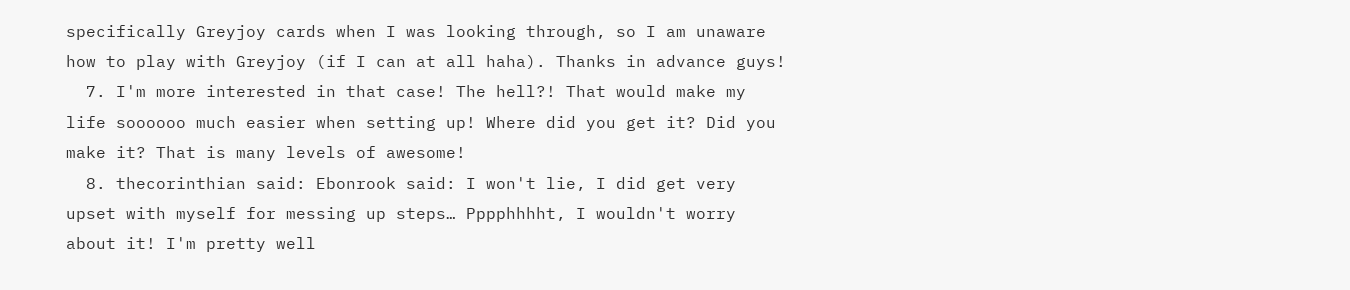specifically Greyjoy cards when I was looking through, so I am unaware how to play with Greyjoy (if I can at all haha). Thanks in advance guys!
  7. I'm more interested in that case! The hell?! That would make my life soooooo much easier when setting up! Where did you get it? Did you make it? That is many levels of awesome!
  8. thecorinthian said: Ebonrook said: I won't lie, I did get very upset with myself for messing up steps… Pppphhhht, I wouldn't worry about it! I'm pretty well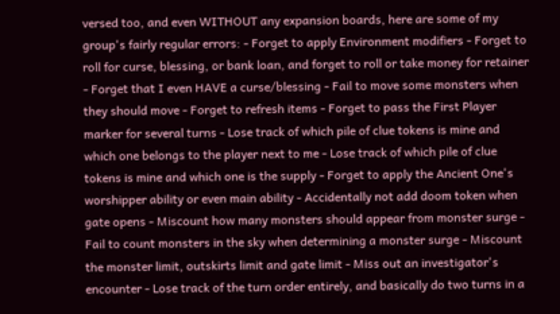versed too, and even WITHOUT any expansion boards, here are some of my group's fairly regular errors: - Forget to apply Environment modifiers - Forget to roll for curse, blessing, or bank loan, and forget to roll or take money for retainer - Forget that I even HAVE a curse/blessing - Fail to move some monsters when they should move - Forget to refresh items - Forget to pass the First Player marker for several turns - Lose track of which pile of clue tokens is mine and which one belongs to the player next to me - Lose track of which pile of clue tokens is mine and which one is the supply - Forget to apply the Ancient One's worshipper ability or even main ability - Accidentally not add doom token when gate opens - Miscount how many monsters should appear from monster surge - Fail to count monsters in the sky when determining a monster surge - Miscount the monster limit, outskirts limit and gate limit - Miss out an investigator's encounter - Lose track of the turn order entirely, and basically do two turns in a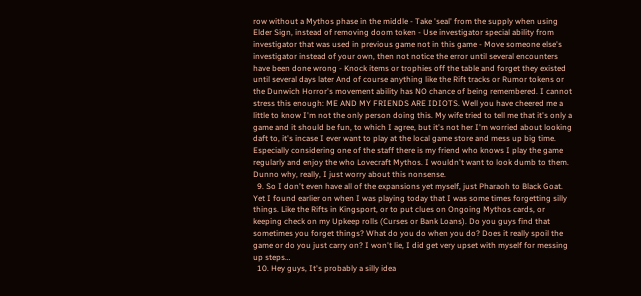row without a Mythos phase in the middle - Take 'seal' from the supply when using Elder Sign, instead of removing doom token - Use investigator special ability from investigator that was used in previous game not in this game - Move someone else's investigator instead of your own, then not notice the error until several encounters have been done wrong - Knock items or trophies off the table and forget they existed until several days later And of course anything like the Rift tracks or Rumor tokens or the Dunwich Horror's movement ability has NO chance of being remembered. I cannot stress this enough: ME AND MY FRIENDS ARE IDIOTS. Well you have cheered me a little to know I'm not the only person doing this. My wife tried to tell me that it's only a game and it should be fun, to which I agree, but it's not her I'm worried about looking daft to, it's incase I ever want to play at the local game store and mess up big time. Especially considering one of the staff there is my friend who knows I play the game regularly and enjoy the who Lovecraft Mythos. I wouldn't want to look dumb to them. Dunno why, really, I just worry about this nonsense.
  9. So I don't even have all of the expansions yet myself, just Pharaoh to Black Goat. Yet I found earlier on when I was playing today that I was some times forgetting silly things. Like the Rifts in Kingsport, or to put clues on Ongoing Mythos cards, or keeping check on my Upkeep rolls (Curses or Bank Loans). Do you guys find that sometimes you forget things? What do you do when you do? Does it really spoil the game or do you just carry on? I won't lie, I did get very upset with myself for messing up steps…
  10. Hey guys, It's probably a silly idea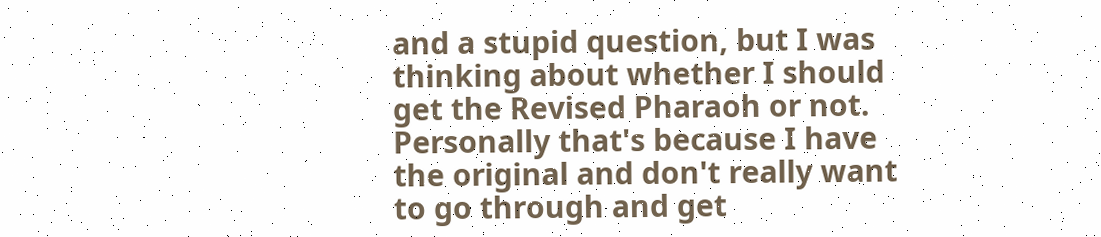and a stupid question, but I was thinking about whether I should get the Revised Pharaoh or not. Personally that's because I have the original and don't really want to go through and get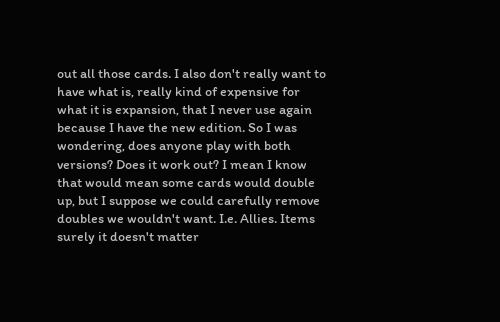out all those cards. I also don't really want to have what is, really kind of expensive for what it is expansion, that I never use again because I have the new edition. So I was wondering, does anyone play with both versions? Does it work out? I mean I know that would mean some cards would double up, but I suppose we could carefully remove doubles we wouldn't want. I.e. Allies. Items surely it doesn't matter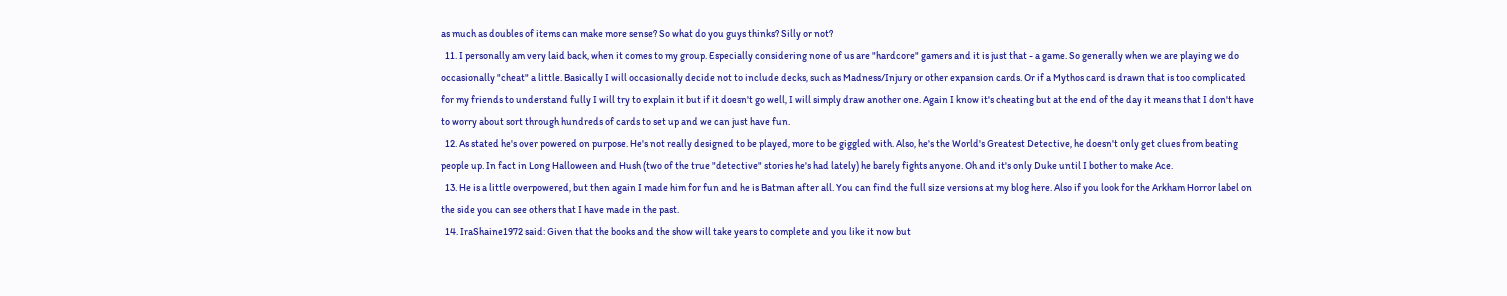as much as doubles of items can make more sense? So what do you guys thinks? Silly or not?
  11. I personally am very laid back, when it comes to my group. Especially considering none of us are "hardcore" gamers and it is just that - a game. So generally when we are playing we do occasionally "cheat" a little. Basically I will occasionally decide not to include decks, such as Madness/Injury or other expansion cards. Or if a Mythos card is drawn that is too complicated for my friends to understand fully I will try to explain it but if it doesn't go well, I will simply draw another one. Again I know it's cheating but at the end of the day it means that I don't have to worry about sort through hundreds of cards to set up and we can just have fun.
  12. As stated he's over powered on purpose. He's not really designed to be played, more to be giggled with. Also, he's the World's Greatest Detective, he doesn't only get clues from beating people up. In fact in Long Halloween and Hush (two of the true "detective" stories he's had lately) he barely fights anyone. Oh and it's only Duke until I bother to make Ace.
  13. He is a little overpowered, but then again I made him for fun and he is Batman after all. You can find the full size versions at my blog here. Also if you look for the Arkham Horror label on the side you can see others that I have made in the past.
  14. IraShaine1972 said: Given that the books and the show will take years to complete and you like it now but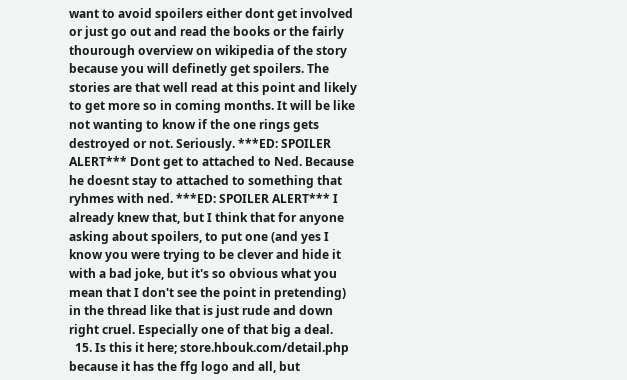want to avoid spoilers either dont get involved or just go out and read the books or the fairly thourough overview on wikipedia of the story because you will definetly get spoilers. The stories are that well read at this point and likely to get more so in coming months. It will be like not wanting to know if the one rings gets destroyed or not. Seriously. ***ED: SPOILER ALERT*** Dont get to attached to Ned. Because he doesnt stay to attached to something that ryhmes with ned. ***ED: SPOILER ALERT*** I already knew that, but I think that for anyone asking about spoilers, to put one (and yes I know you were trying to be clever and hide it with a bad joke, but it's so obvious what you mean that I don't see the point in pretending) in the thread like that is just rude and down right cruel. Especially one of that big a deal.
  15. Is this it here; store.hbouk.com/detail.php because it has the ffg logo and all, but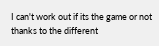I can't work out if its the game or not thanks to the different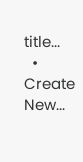title...
  • Create New...